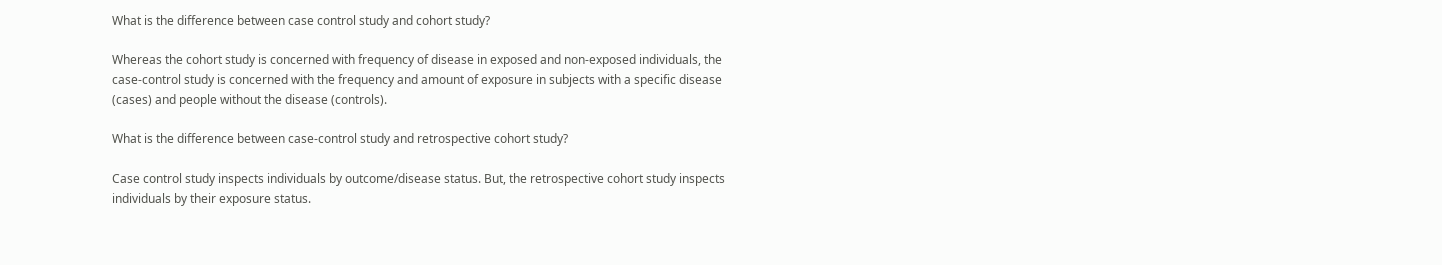What is the difference between case control study and cohort study?

Whereas the cohort study is concerned with frequency of disease in exposed and non-exposed individuals, the case-control study is concerned with the frequency and amount of exposure in subjects with a specific disease (cases) and people without the disease (controls).

What is the difference between case-control study and retrospective cohort study?

Case control study inspects individuals by outcome/disease status. But, the retrospective cohort study inspects individuals by their exposure status.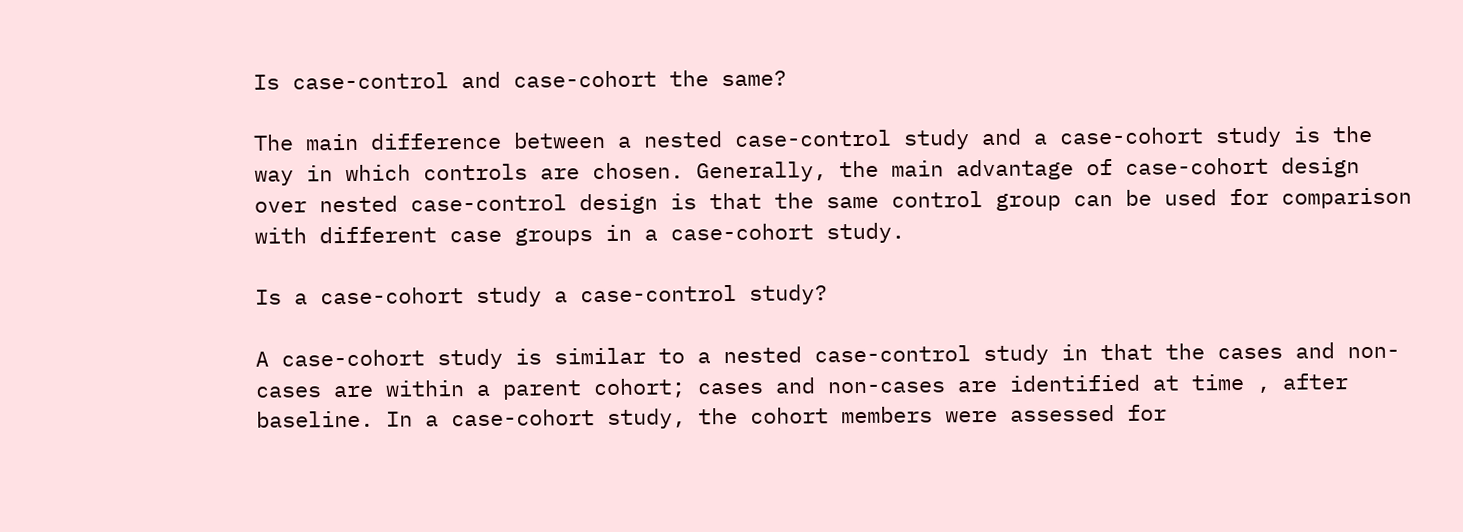Is case-control and case-cohort the same?

The main difference between a nested case-control study and a case-cohort study is the way in which controls are chosen. Generally, the main advantage of case-cohort design over nested case-control design is that the same control group can be used for comparison with different case groups in a case-cohort study.

Is a case-cohort study a case-control study?

A case-cohort study is similar to a nested case-control study in that the cases and non-cases are within a parent cohort; cases and non-cases are identified at time , after baseline. In a case-cohort study, the cohort members were assessed for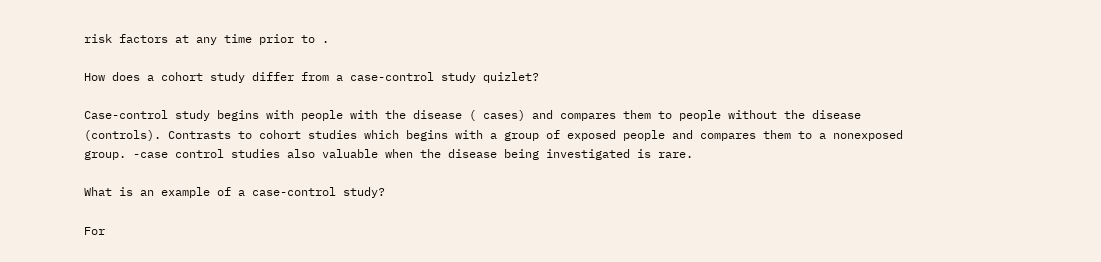risk factors at any time prior to .

How does a cohort study differ from a case-control study quizlet?

Case-control study begins with people with the disease ( cases) and compares them to people without the disease (controls). Contrasts to cohort studies which begins with a group of exposed people and compares them to a nonexposed group. -case control studies also valuable when the disease being investigated is rare.

What is an example of a case-control study?

For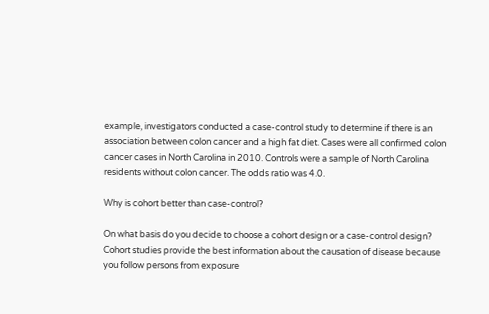example, investigators conducted a case-control study to determine if there is an association between colon cancer and a high fat diet. Cases were all confirmed colon cancer cases in North Carolina in 2010. Controls were a sample of North Carolina residents without colon cancer. The odds ratio was 4.0.

Why is cohort better than case-control?

On what basis do you decide to choose a cohort design or a case-control design? Cohort studies provide the best information about the causation of disease because you follow persons from exposure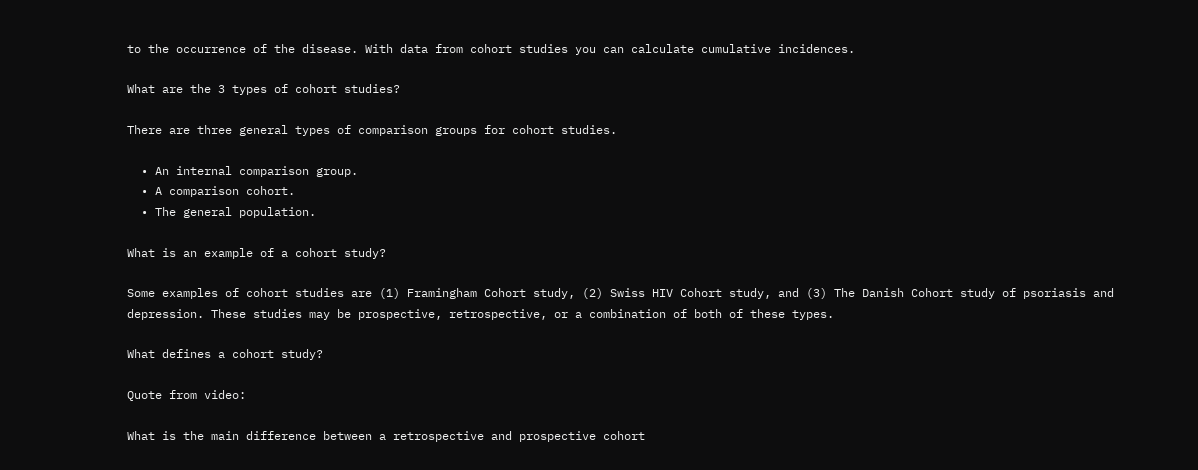to the occurrence of the disease. With data from cohort studies you can calculate cumulative incidences.

What are the 3 types of cohort studies?

There are three general types of comparison groups for cohort studies.

  • An internal comparison group.
  • A comparison cohort.
  • The general population.

What is an example of a cohort study?

Some examples of cohort studies are (1) Framingham Cohort study, (2) Swiss HIV Cohort study, and (3) The Danish Cohort study of psoriasis and depression. These studies may be prospective, retrospective, or a combination of both of these types.

What defines a cohort study?

Quote from video:

What is the main difference between a retrospective and prospective cohort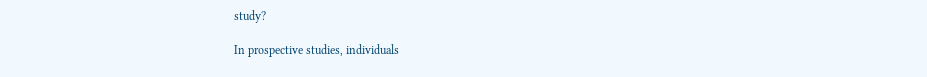study?

In prospective studies, individuals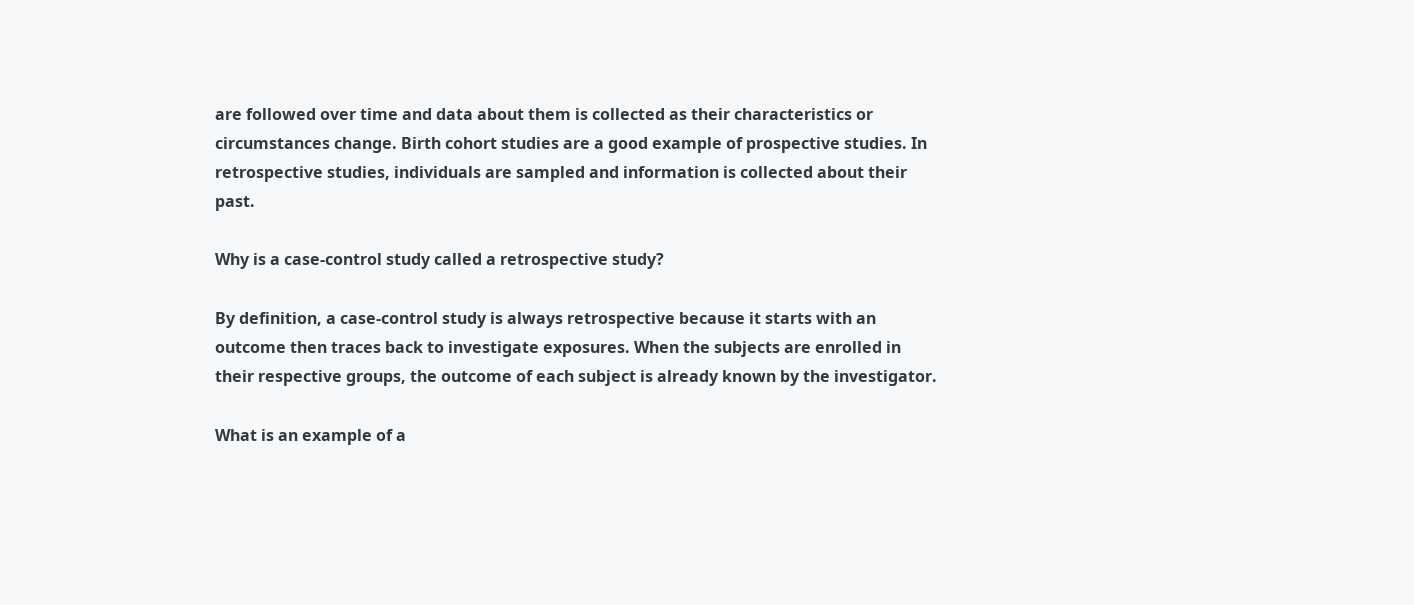are followed over time and data about them is collected as their characteristics or circumstances change. Birth cohort studies are a good example of prospective studies. In retrospective studies, individuals are sampled and information is collected about their past.

Why is a case-control study called a retrospective study?

By definition, a case-control study is always retrospective because it starts with an outcome then traces back to investigate exposures. When the subjects are enrolled in their respective groups, the outcome of each subject is already known by the investigator.

What is an example of a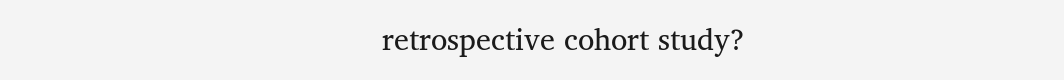retrospective cohort study?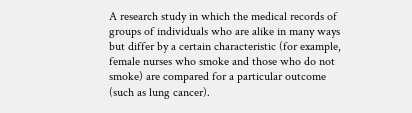A research study in which the medical records of groups of individuals who are alike in many ways but differ by a certain characteristic (for example, female nurses who smoke and those who do not smoke) are compared for a particular outcome (such as lung cancer).